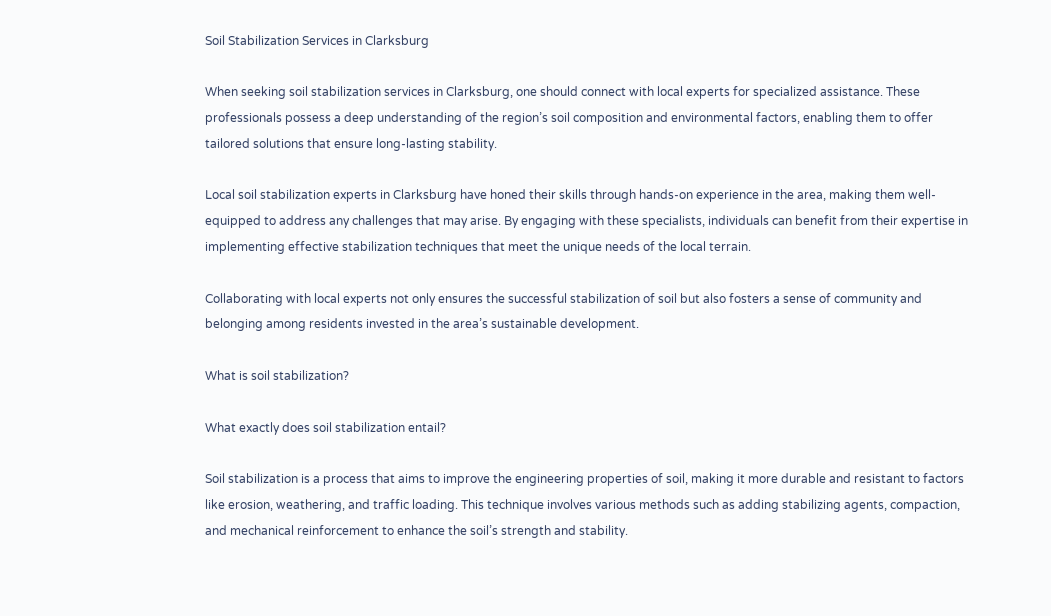Soil Stabilization Services in Clarksburg

When seeking soil stabilization services in Clarksburg, one should connect with local experts for specialized assistance. These professionals possess a deep understanding of the region’s soil composition and environmental factors, enabling them to offer tailored solutions that ensure long-lasting stability.

Local soil stabilization experts in Clarksburg have honed their skills through hands-on experience in the area, making them well-equipped to address any challenges that may arise. By engaging with these specialists, individuals can benefit from their expertise in implementing effective stabilization techniques that meet the unique needs of the local terrain.

Collaborating with local experts not only ensures the successful stabilization of soil but also fosters a sense of community and belonging among residents invested in the area’s sustainable development.

What is soil stabilization?

What exactly does soil stabilization entail?

Soil stabilization is a process that aims to improve the engineering properties of soil, making it more durable and resistant to factors like erosion, weathering, and traffic loading. This technique involves various methods such as adding stabilizing agents, compaction, and mechanical reinforcement to enhance the soil’s strength and stability.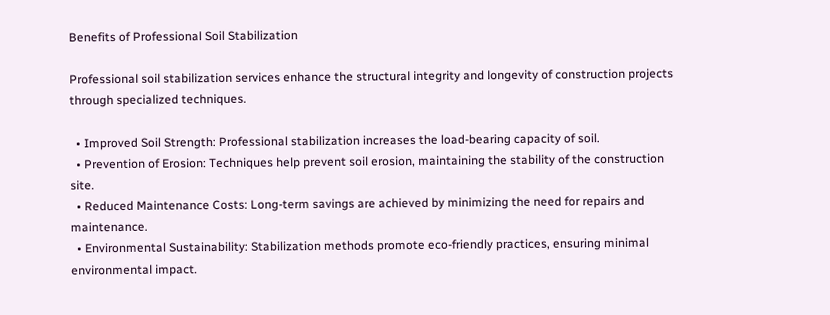Benefits of Professional Soil Stabilization

Professional soil stabilization services enhance the structural integrity and longevity of construction projects through specialized techniques.

  • Improved Soil Strength: Professional stabilization increases the load-bearing capacity of soil.
  • Prevention of Erosion: Techniques help prevent soil erosion, maintaining the stability of the construction site.
  • Reduced Maintenance Costs: Long-term savings are achieved by minimizing the need for repairs and maintenance.
  • Environmental Sustainability: Stabilization methods promote eco-friendly practices, ensuring minimal environmental impact.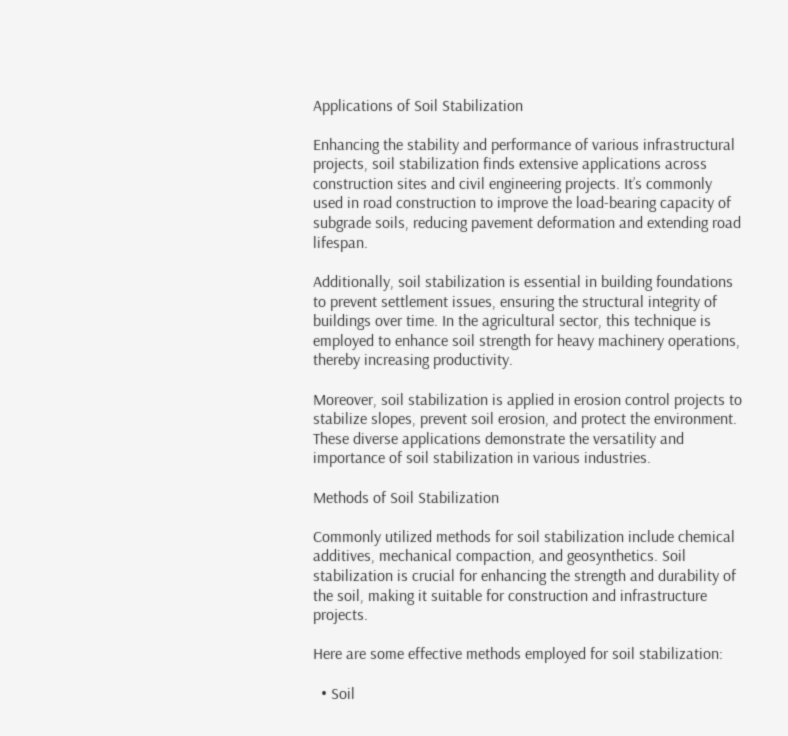Applications of Soil Stabilization

Enhancing the stability and performance of various infrastructural projects, soil stabilization finds extensive applications across construction sites and civil engineering projects. It’s commonly used in road construction to improve the load-bearing capacity of subgrade soils, reducing pavement deformation and extending road lifespan.

Additionally, soil stabilization is essential in building foundations to prevent settlement issues, ensuring the structural integrity of buildings over time. In the agricultural sector, this technique is employed to enhance soil strength for heavy machinery operations, thereby increasing productivity.

Moreover, soil stabilization is applied in erosion control projects to stabilize slopes, prevent soil erosion, and protect the environment. These diverse applications demonstrate the versatility and importance of soil stabilization in various industries.

Methods of Soil Stabilization

Commonly utilized methods for soil stabilization include chemical additives, mechanical compaction, and geosynthetics. Soil stabilization is crucial for enhancing the strength and durability of the soil, making it suitable for construction and infrastructure projects.

Here are some effective methods employed for soil stabilization:

  • Soil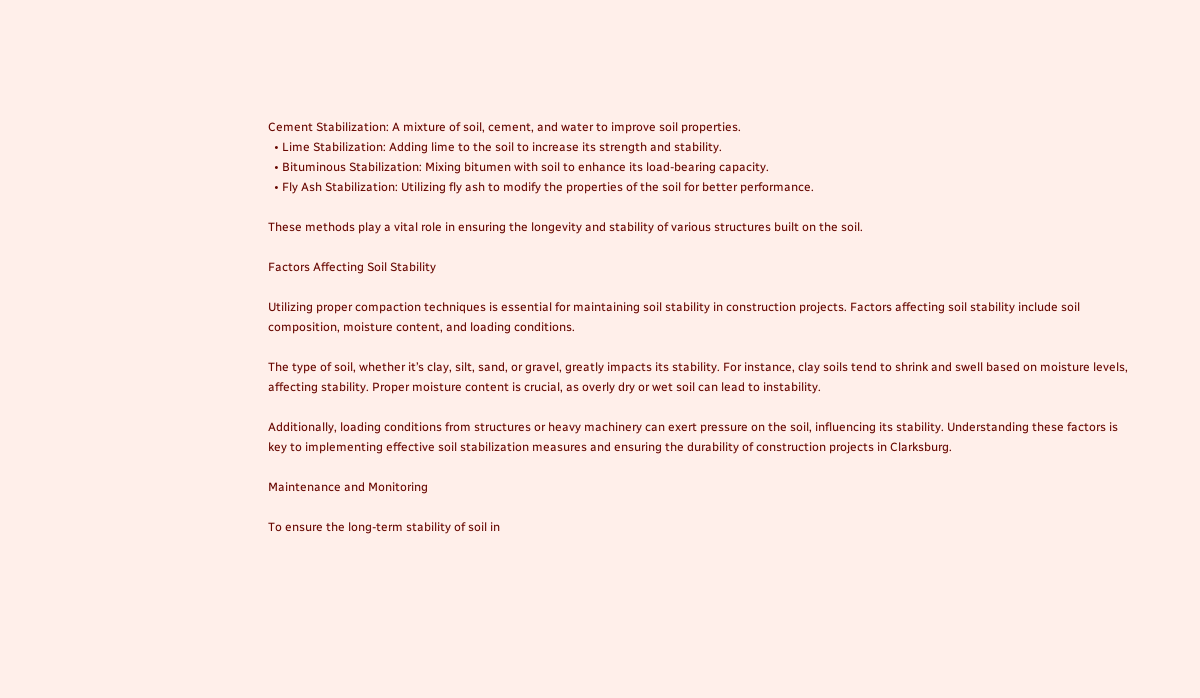Cement Stabilization: A mixture of soil, cement, and water to improve soil properties.
  • Lime Stabilization: Adding lime to the soil to increase its strength and stability.
  • Bituminous Stabilization: Mixing bitumen with soil to enhance its load-bearing capacity.
  • Fly Ash Stabilization: Utilizing fly ash to modify the properties of the soil for better performance.

These methods play a vital role in ensuring the longevity and stability of various structures built on the soil.

Factors Affecting Soil Stability

Utilizing proper compaction techniques is essential for maintaining soil stability in construction projects. Factors affecting soil stability include soil composition, moisture content, and loading conditions.

The type of soil, whether it’s clay, silt, sand, or gravel, greatly impacts its stability. For instance, clay soils tend to shrink and swell based on moisture levels, affecting stability. Proper moisture content is crucial, as overly dry or wet soil can lead to instability.

Additionally, loading conditions from structures or heavy machinery can exert pressure on the soil, influencing its stability. Understanding these factors is key to implementing effective soil stabilization measures and ensuring the durability of construction projects in Clarksburg.

Maintenance and Monitoring

To ensure the long-term stability of soil in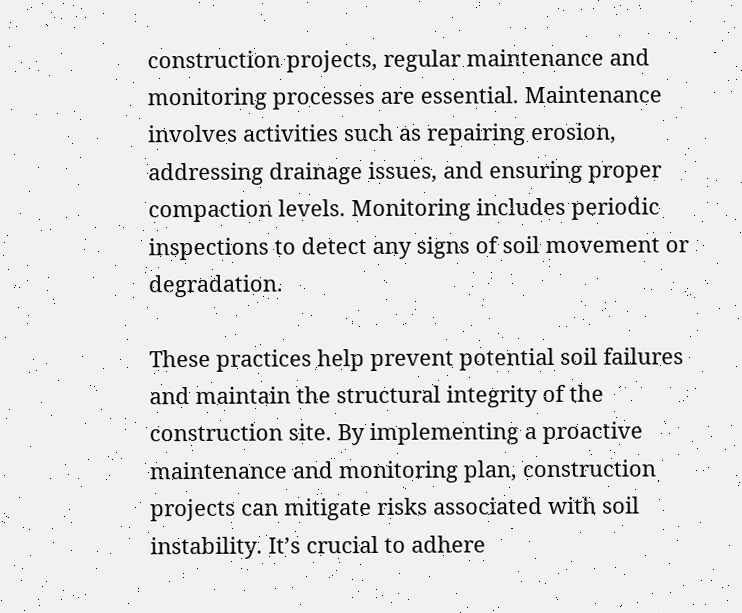construction projects, regular maintenance and monitoring processes are essential. Maintenance involves activities such as repairing erosion, addressing drainage issues, and ensuring proper compaction levels. Monitoring includes periodic inspections to detect any signs of soil movement or degradation.

These practices help prevent potential soil failures and maintain the structural integrity of the construction site. By implementing a proactive maintenance and monitoring plan, construction projects can mitigate risks associated with soil instability. It’s crucial to adhere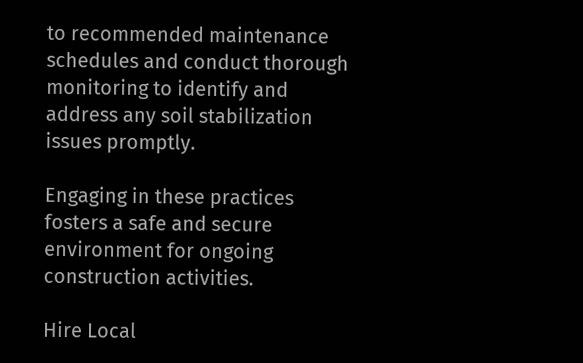to recommended maintenance schedules and conduct thorough monitoring to identify and address any soil stabilization issues promptly.

Engaging in these practices fosters a safe and secure environment for ongoing construction activities.

Hire Local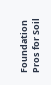Foundation Pros for Soil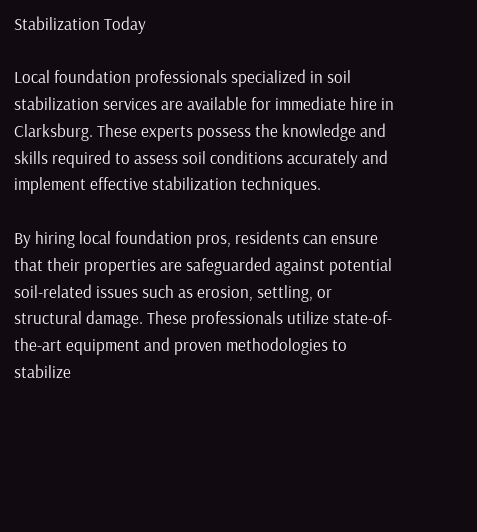Stabilization Today

Local foundation professionals specialized in soil stabilization services are available for immediate hire in Clarksburg. These experts possess the knowledge and skills required to assess soil conditions accurately and implement effective stabilization techniques.

By hiring local foundation pros, residents can ensure that their properties are safeguarded against potential soil-related issues such as erosion, settling, or structural damage. These professionals utilize state-of-the-art equipment and proven methodologies to stabilize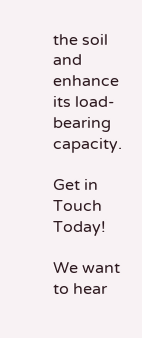the soil and enhance its load-bearing capacity.

Get in Touch Today!

We want to hear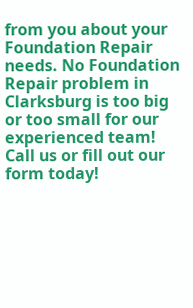from you about your Foundation Repair needs. No Foundation Repair problem in Clarksburg is too big or too small for our experienced team! Call us or fill out our form today!